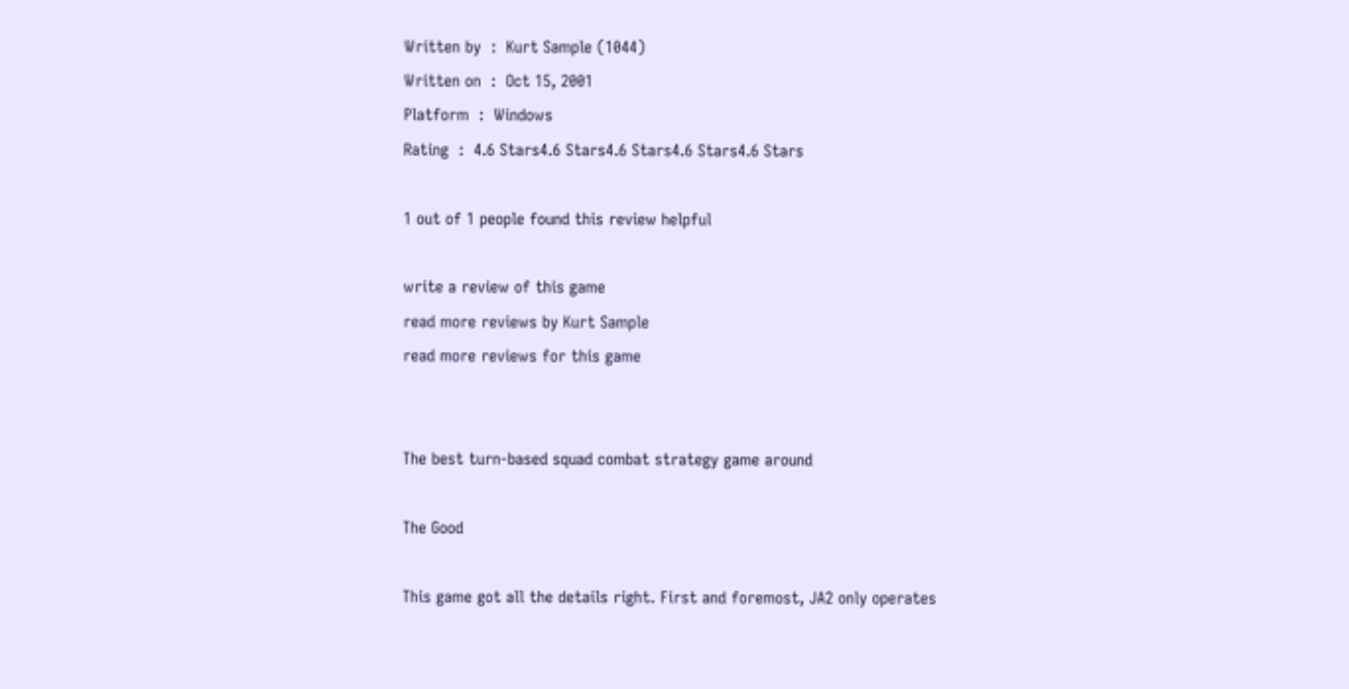Written by  :  Kurt Sample (1044)
Written on  :  Oct 15, 2001
Platform  :  Windows
Rating  :  4.6 Stars4.6 Stars4.6 Stars4.6 Stars4.6 Stars

1 out of 1 people found this review helpful

write a review of this game
read more reviews by Kurt Sample
read more reviews for this game


The best turn-based squad combat strategy game around

The Good

This game got all the details right. First and foremost, JA2 only operates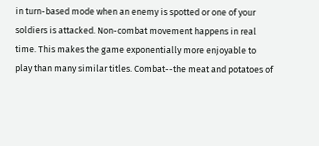in turn-based mode when an enemy is spotted or one of your soldiers is attacked. Non-combat movement happens in real time. This makes the game exponentially more enjoyable to play than many similar titles. Combat--the meat and potatoes of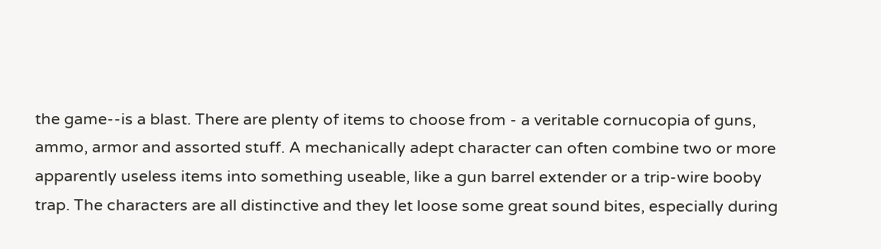the game--is a blast. There are plenty of items to choose from - a veritable cornucopia of guns, ammo, armor and assorted stuff. A mechanically adept character can often combine two or more apparently useless items into something useable, like a gun barrel extender or a trip-wire booby trap. The characters are all distinctive and they let loose some great sound bites, especially during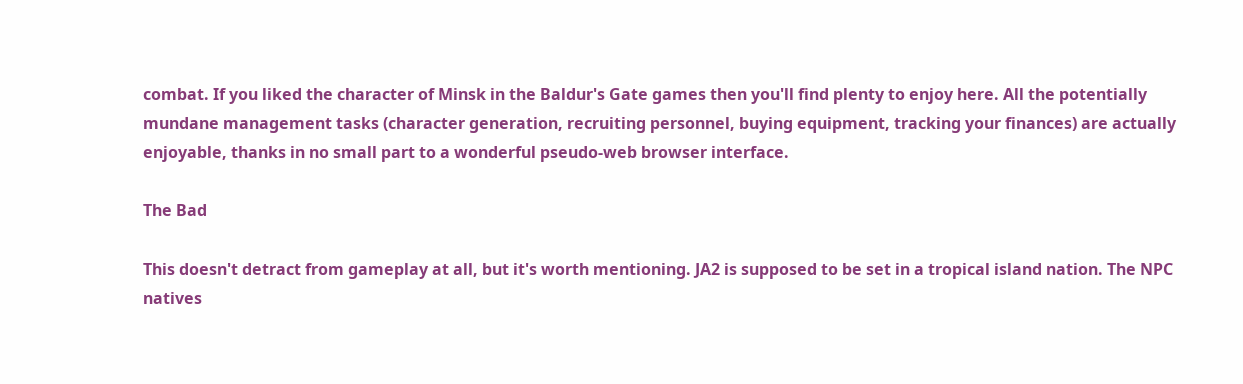combat. If you liked the character of Minsk in the Baldur's Gate games then you'll find plenty to enjoy here. All the potentially mundane management tasks (character generation, recruiting personnel, buying equipment, tracking your finances) are actually enjoyable, thanks in no small part to a wonderful pseudo-web browser interface.

The Bad

This doesn't detract from gameplay at all, but it's worth mentioning. JA2 is supposed to be set in a tropical island nation. The NPC natives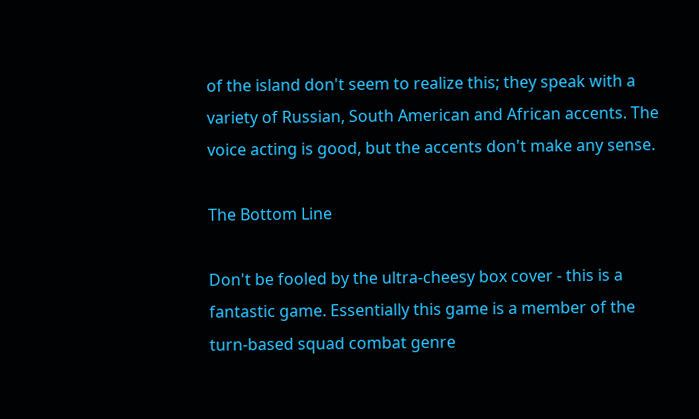of the island don't seem to realize this; they speak with a variety of Russian, South American and African accents. The voice acting is good, but the accents don't make any sense.

The Bottom Line

Don't be fooled by the ultra-cheesy box cover - this is a fantastic game. Essentially this game is a member of the turn-based squad combat genre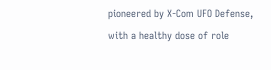pioneered by X-Com UFO Defense, with a healthy dose of role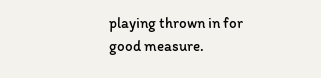playing thrown in for good measure.